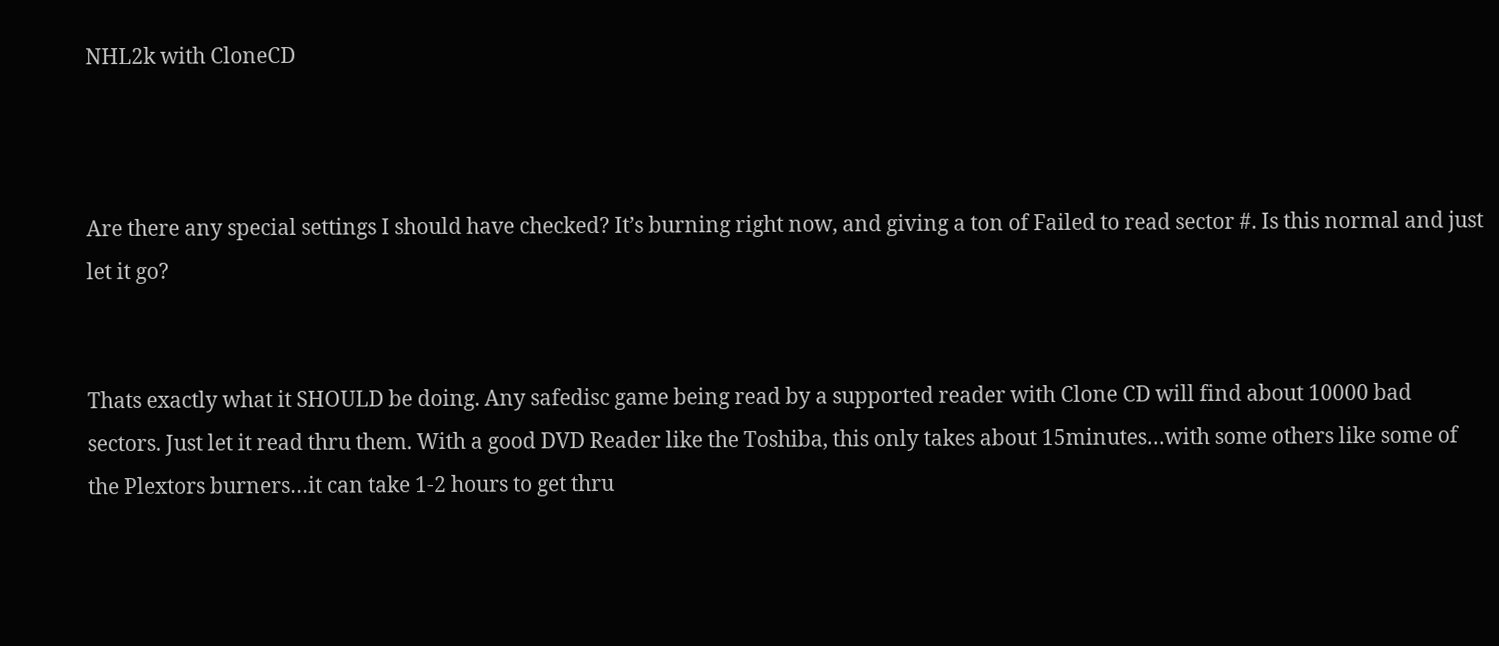NHL2k with CloneCD



Are there any special settings I should have checked? It’s burning right now, and giving a ton of Failed to read sector #. Is this normal and just let it go?


Thats exactly what it SHOULD be doing. Any safedisc game being read by a supported reader with Clone CD will find about 10000 bad sectors. Just let it read thru them. With a good DVD Reader like the Toshiba, this only takes about 15minutes…with some others like some of the Plextors burners…it can take 1-2 hours to get thru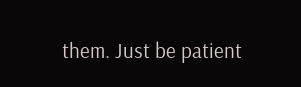them. Just be patient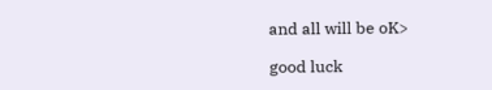and all will be oK>

good luck